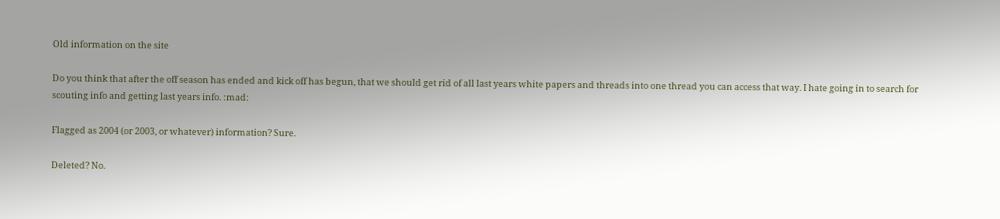Old information on the site

Do you think that after the off season has ended and kick off has begun, that we should get rid of all last years white papers and threads into one thread you can access that way. I hate going in to search for scouting info and getting last years info. :mad:

Flagged as 2004 (or 2003, or whatever) information? Sure.

Deleted? No.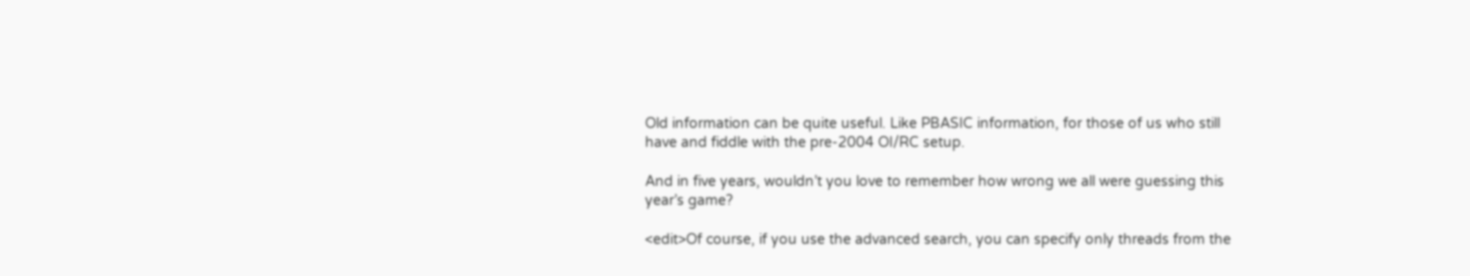Old information can be quite useful. Like PBASIC information, for those of us who still have and fiddle with the pre-2004 OI/RC setup.

And in five years, wouldn’t you love to remember how wrong we all were guessing this year’s game?

<edit>Of course, if you use the advanced search, you can specify only threads from the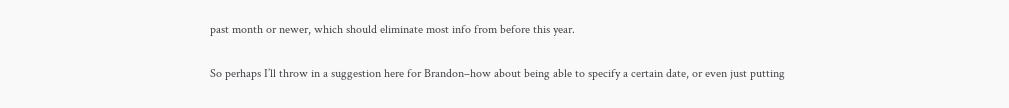past month or newer, which should eliminate most info from before this year.

So perhaps I’ll throw in a suggestion here for Brandon–how about being able to specify a certain date, or even just putting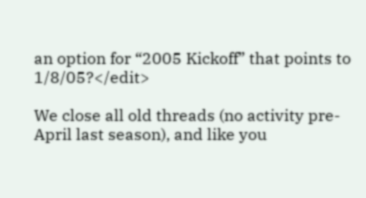an option for “2005 Kickoff” that points to 1/8/05?</edit>

We close all old threads (no activity pre-April last season), and like you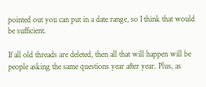pointed out you can put in a date range, so I think that would be sufficient.

If all old threads are deleted, then all that will happen will be people asking the same questions year after year. Plus, as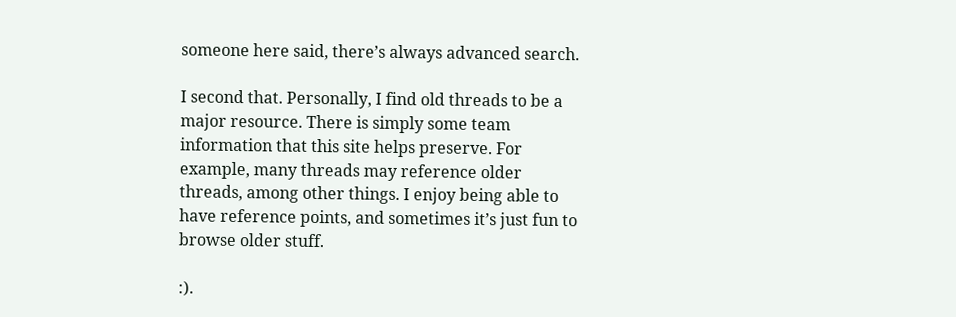someone here said, there’s always advanced search.

I second that. Personally, I find old threads to be a major resource. There is simply some team information that this site helps preserve. For example, many threads may reference older threads, among other things. I enjoy being able to have reference points, and sometimes it’s just fun to browse older stuff.

:).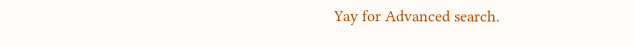Yay for Advanced search.